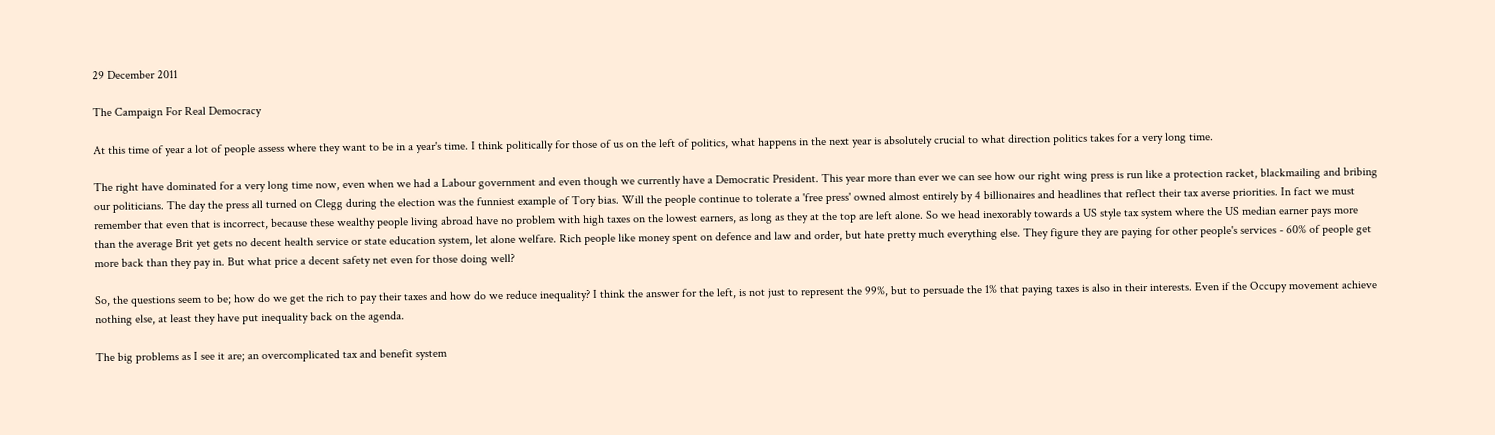29 December 2011

The Campaign For Real Democracy

At this time of year a lot of people assess where they want to be in a year's time. I think politically for those of us on the left of politics, what happens in the next year is absolutely crucial to what direction politics takes for a very long time.

The right have dominated for a very long time now, even when we had a Labour government and even though we currently have a Democratic President. This year more than ever we can see how our right wing press is run like a protection racket, blackmailing and bribing our politicians. The day the press all turned on Clegg during the election was the funniest example of Tory bias. Will the people continue to tolerate a 'free press' owned almost entirely by 4 billionaires and headlines that reflect their tax averse priorities. In fact we must remember that even that is incorrect, because these wealthy people living abroad have no problem with high taxes on the lowest earners, as long as they at the top are left alone. So we head inexorably towards a US style tax system where the US median earner pays more than the average Brit yet gets no decent health service or state education system, let alone welfare. Rich people like money spent on defence and law and order, but hate pretty much everything else. They figure they are paying for other people's services - 60% of people get more back than they pay in. But what price a decent safety net even for those doing well?

So, the questions seem to be; how do we get the rich to pay their taxes and how do we reduce inequality? I think the answer for the left, is not just to represent the 99%, but to persuade the 1% that paying taxes is also in their interests. Even if the Occupy movement achieve nothing else, at least they have put inequality back on the agenda.

The big problems as I see it are; an overcomplicated tax and benefit system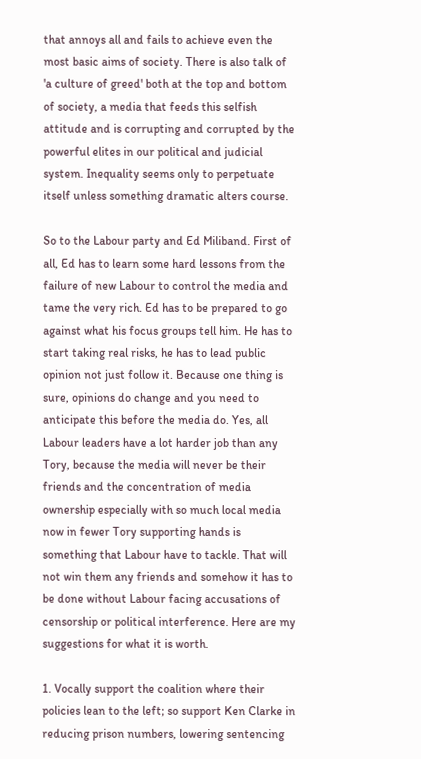that annoys all and fails to achieve even the most basic aims of society. There is also talk of 'a culture of greed' both at the top and bottom of society, a media that feeds this selfish attitude and is corrupting and corrupted by the powerful elites in our political and judicial system. Inequality seems only to perpetuate itself unless something dramatic alters course.

So to the Labour party and Ed Miliband. First of all, Ed has to learn some hard lessons from the failure of new Labour to control the media and tame the very rich. Ed has to be prepared to go against what his focus groups tell him. He has to start taking real risks, he has to lead public opinion not just follow it. Because one thing is sure, opinions do change and you need to anticipate this before the media do. Yes, all Labour leaders have a lot harder job than any Tory, because the media will never be their friends and the concentration of media ownership especially with so much local media now in fewer Tory supporting hands is something that Labour have to tackle. That will not win them any friends and somehow it has to be done without Labour facing accusations of censorship or political interference. Here are my suggestions for what it is worth.

1. Vocally support the coalition where their policies lean to the left; so support Ken Clarke in reducing prison numbers, lowering sentencing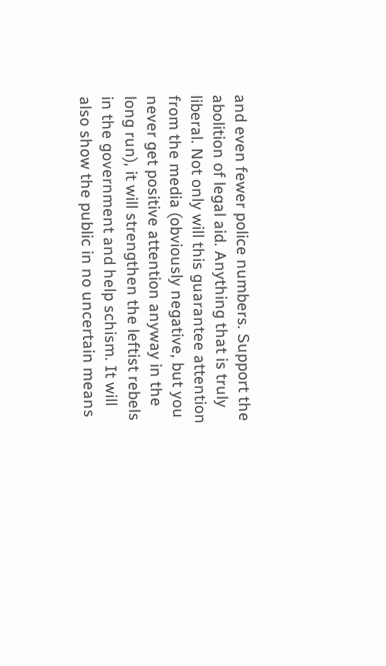and even fewer police numbers. Support the abolition of legal aid. Anything that is truly liberal. Not only will this guarantee attention from the media (obviously negative, but you never get positive attention anyway in the long run), it will strengthen the leftist rebels in the government and help schism. It will also show the public in no uncertain means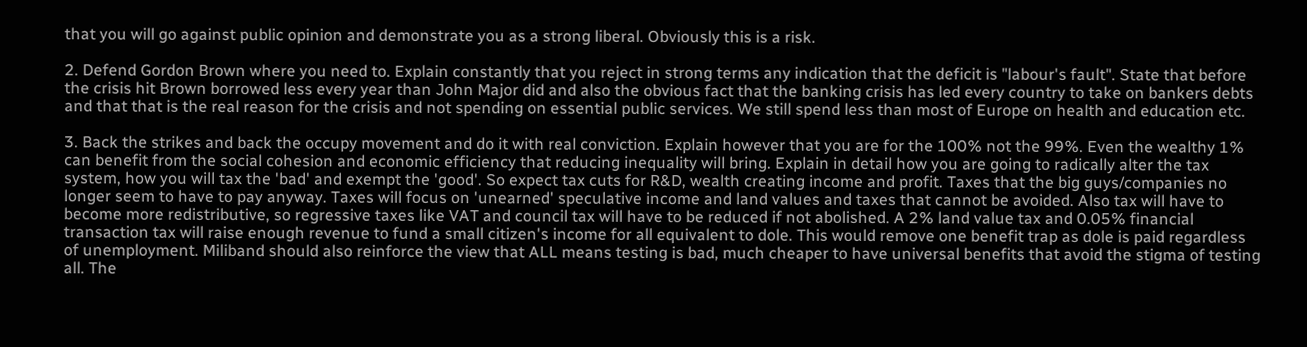that you will go against public opinion and demonstrate you as a strong liberal. Obviously this is a risk.

2. Defend Gordon Brown where you need to. Explain constantly that you reject in strong terms any indication that the deficit is "labour's fault". State that before the crisis hit Brown borrowed less every year than John Major did and also the obvious fact that the banking crisis has led every country to take on bankers debts and that that is the real reason for the crisis and not spending on essential public services. We still spend less than most of Europe on health and education etc.

3. Back the strikes and back the occupy movement and do it with real conviction. Explain however that you are for the 100% not the 99%. Even the wealthy 1% can benefit from the social cohesion and economic efficiency that reducing inequality will bring. Explain in detail how you are going to radically alter the tax system, how you will tax the 'bad' and exempt the 'good'. So expect tax cuts for R&D, wealth creating income and profit. Taxes that the big guys/companies no longer seem to have to pay anyway. Taxes will focus on 'unearned' speculative income and land values and taxes that cannot be avoided. Also tax will have to become more redistributive, so regressive taxes like VAT and council tax will have to be reduced if not abolished. A 2% land value tax and 0.05% financial transaction tax will raise enough revenue to fund a small citizen's income for all equivalent to dole. This would remove one benefit trap as dole is paid regardless of unemployment. Miliband should also reinforce the view that ALL means testing is bad, much cheaper to have universal benefits that avoid the stigma of testing all. The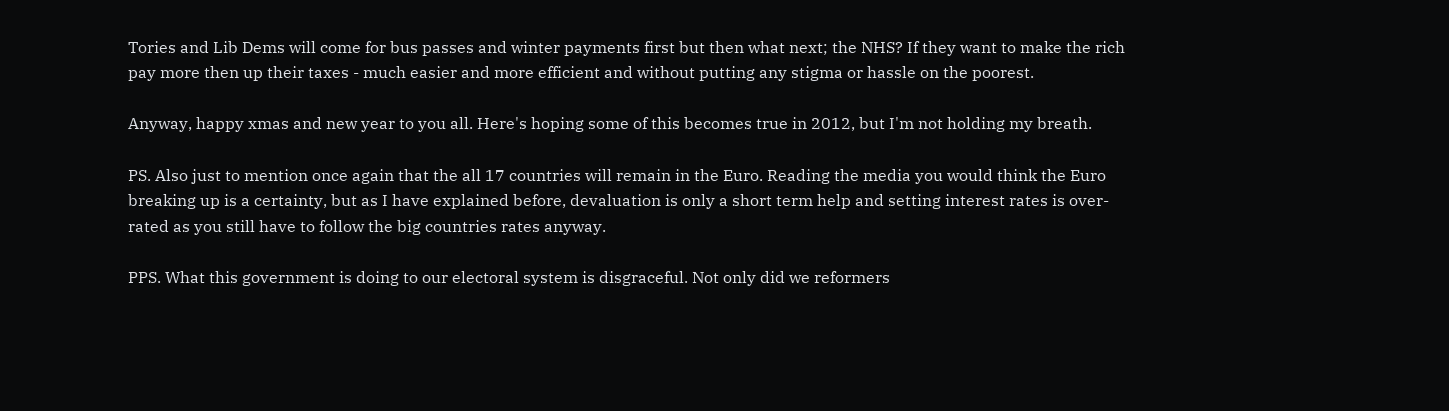Tories and Lib Dems will come for bus passes and winter payments first but then what next; the NHS? If they want to make the rich pay more then up their taxes - much easier and more efficient and without putting any stigma or hassle on the poorest.

Anyway, happy xmas and new year to you all. Here's hoping some of this becomes true in 2012, but I'm not holding my breath.

PS. Also just to mention once again that the all 17 countries will remain in the Euro. Reading the media you would think the Euro breaking up is a certainty, but as I have explained before, devaluation is only a short term help and setting interest rates is over-rated as you still have to follow the big countries rates anyway.

PPS. What this government is doing to our electoral system is disgraceful. Not only did we reformers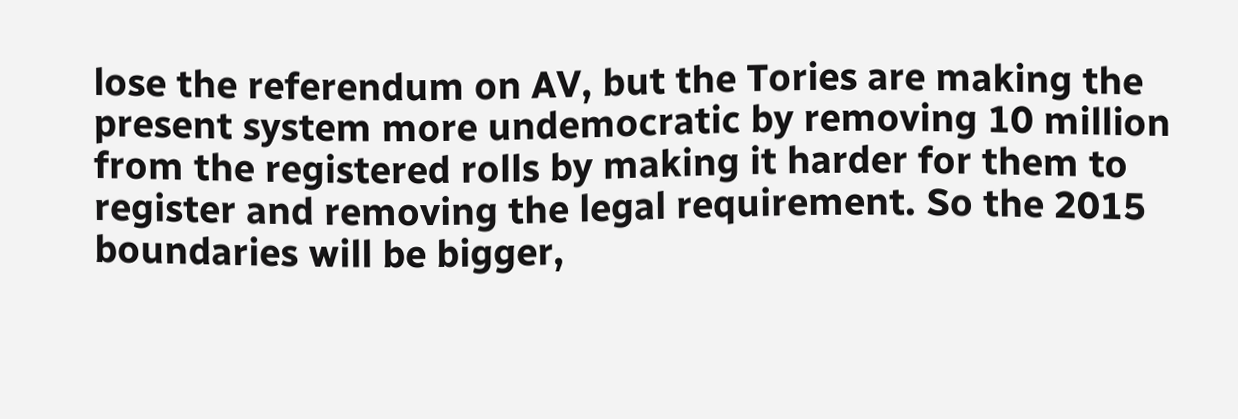lose the referendum on AV, but the Tories are making the present system more undemocratic by removing 10 million from the registered rolls by making it harder for them to register and removing the legal requirement. So the 2015 boundaries will be bigger,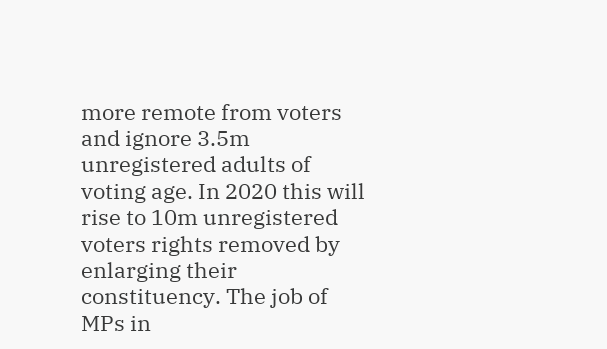more remote from voters and ignore 3.5m unregistered adults of voting age. In 2020 this will rise to 10m unregistered voters rights removed by enlarging their constituency. The job of MPs in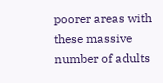poorer areas with these massive number of adults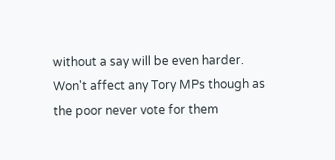without a say will be even harder. Won't affect any Tory MPs though as the poor never vote for them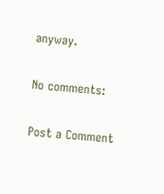anyway.

No comments:

Post a Comment